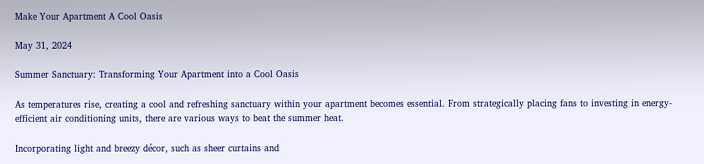Make Your Apartment A Cool Oasis

May 31, 2024

Summer Sanctuary: Transforming Your Apartment into a Cool Oasis

As temperatures rise, creating a cool and refreshing sanctuary within your apartment becomes essential. From strategically placing fans to investing in energy-efficient air conditioning units, there are various ways to beat the summer heat.

Incorporating light and breezy décor, such as sheer curtains and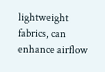lightweight fabrics, can enhance airflow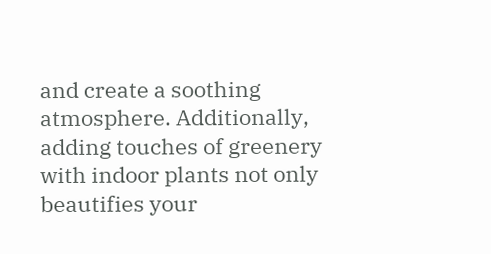and create a soothing atmosphere. Additionally, adding touches of greenery with indoor plants not only beautifies your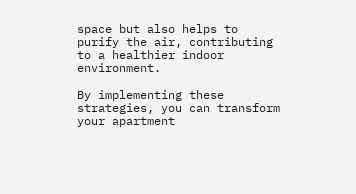space but also helps to purify the air, contributing to a healthier indoor environment.

By implementing these strategies, you can transform your apartment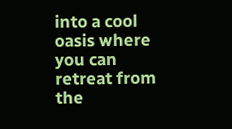into a cool oasis where you can retreat from the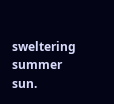sweltering summer sun.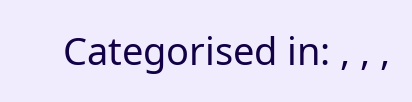Categorised in: , , ,